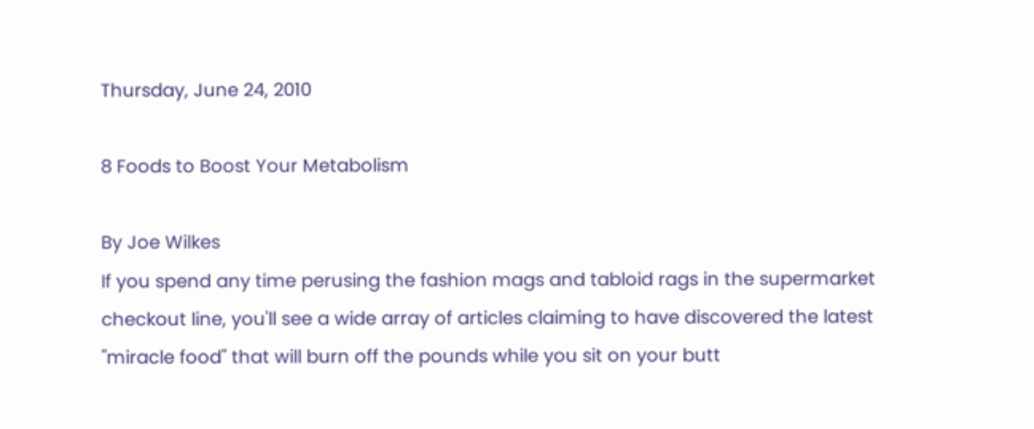Thursday, June 24, 2010

8 Foods to Boost Your Metabolism

By Joe Wilkes
If you spend any time perusing the fashion mags and tabloid rags in the supermarket checkout line, you'll see a wide array of articles claiming to have discovered the latest "miracle food" that will burn off the pounds while you sit on your butt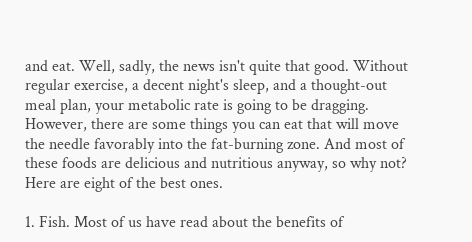and eat. Well, sadly, the news isn't quite that good. Without regular exercise, a decent night's sleep, and a thought-out meal plan, your metabolic rate is going to be dragging. However, there are some things you can eat that will move the needle favorably into the fat-burning zone. And most of these foods are delicious and nutritious anyway, so why not? Here are eight of the best ones.

1. Fish. Most of us have read about the benefits of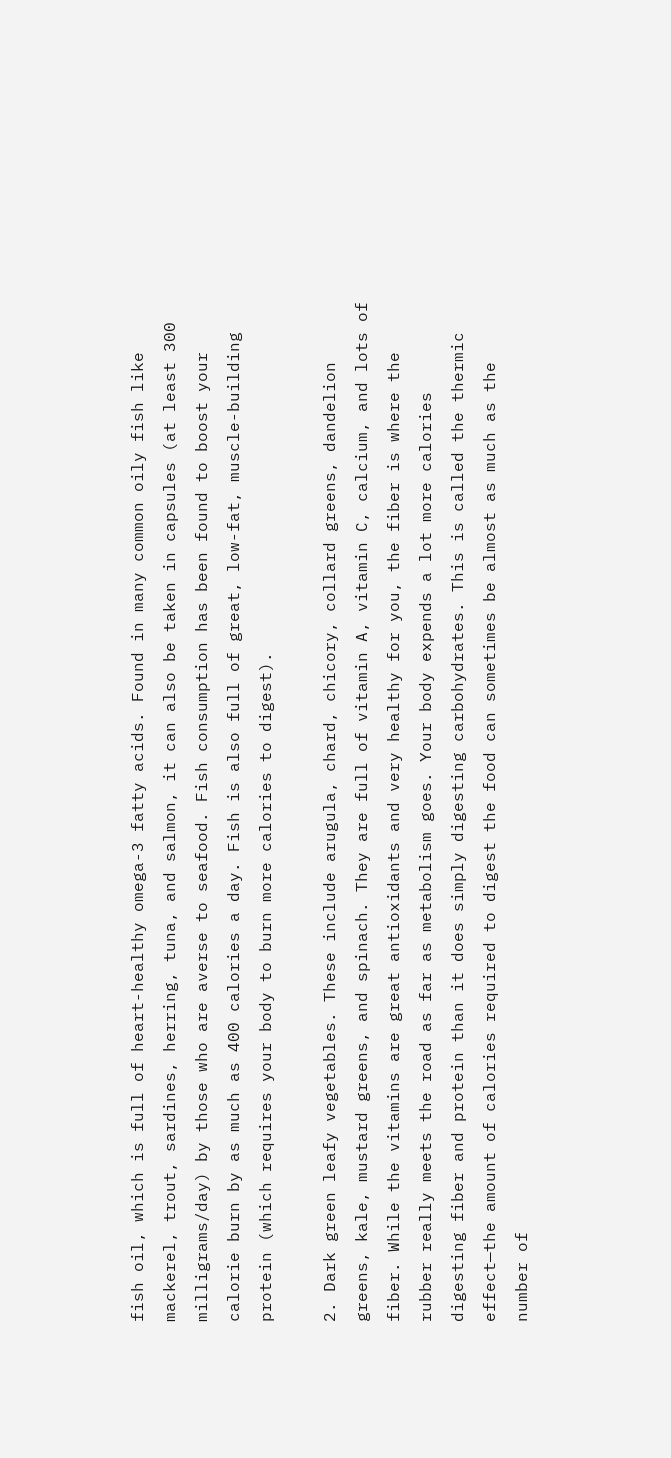fish oil, which is full of heart-healthy omega-3 fatty acids. Found in many common oily fish like mackerel, trout, sardines, herring, tuna, and salmon, it can also be taken in capsules (at least 300 milligrams/day) by those who are averse to seafood. Fish consumption has been found to boost your calorie burn by as much as 400 calories a day. Fish is also full of great, low-fat, muscle-building protein (which requires your body to burn more calories to digest).

2. Dark green leafy vegetables. These include arugula, chard, chicory, collard greens, dandelion greens, kale, mustard greens, and spinach. They are full of vitamin A, vitamin C, calcium, and lots of fiber. While the vitamins are great antioxidants and very healthy for you, the fiber is where the rubber really meets the road as far as metabolism goes. Your body expends a lot more calories digesting fiber and protein than it does simply digesting carbohydrates. This is called the thermic effect—the amount of calories required to digest the food can sometimes be almost as much as the number of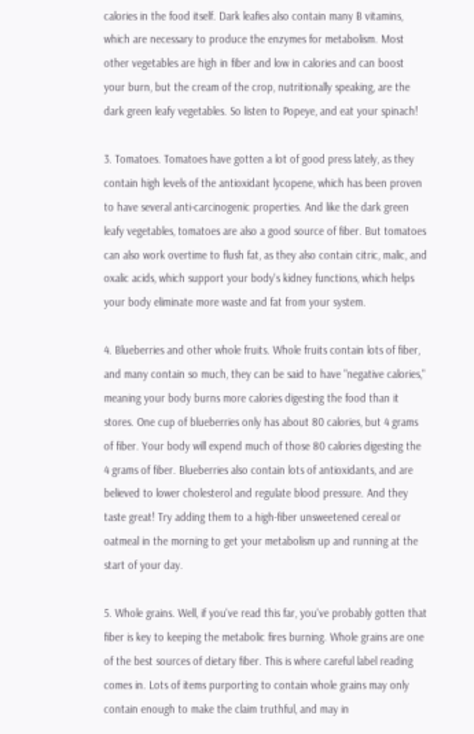calories in the food itself. Dark leafies also contain many B vitamins, which are necessary to produce the enzymes for metabolism. Most other vegetables are high in fiber and low in calories and can boost your burn, but the cream of the crop, nutritionally speaking, are the dark green leafy vegetables. So listen to Popeye, and eat your spinach!

3. Tomatoes. Tomatoes have gotten a lot of good press lately, as they contain high levels of the antioxidant lycopene, which has been proven to have several anti-carcinogenic properties. And like the dark green leafy vegetables, tomatoes are also a good source of fiber. But tomatoes can also work overtime to flush fat, as they also contain citric, malic, and oxalic acids, which support your body's kidney functions, which helps your body eliminate more waste and fat from your system.

4. Blueberries and other whole fruits. Whole fruits contain lots of fiber, and many contain so much, they can be said to have "negative calories," meaning your body burns more calories digesting the food than it stores. One cup of blueberries only has about 80 calories, but 4 grams of fiber. Your body will expend much of those 80 calories digesting the 4 grams of fiber. Blueberries also contain lots of antioxidants, and are believed to lower cholesterol and regulate blood pressure. And they taste great! Try adding them to a high-fiber unsweetened cereal or oatmeal in the morning to get your metabolism up and running at the start of your day.

5. Whole grains. Well, if you've read this far, you've probably gotten that fiber is key to keeping the metabolic fires burning. Whole grains are one of the best sources of dietary fiber. This is where careful label reading comes in. Lots of items purporting to contain whole grains may only contain enough to make the claim truthful, and may in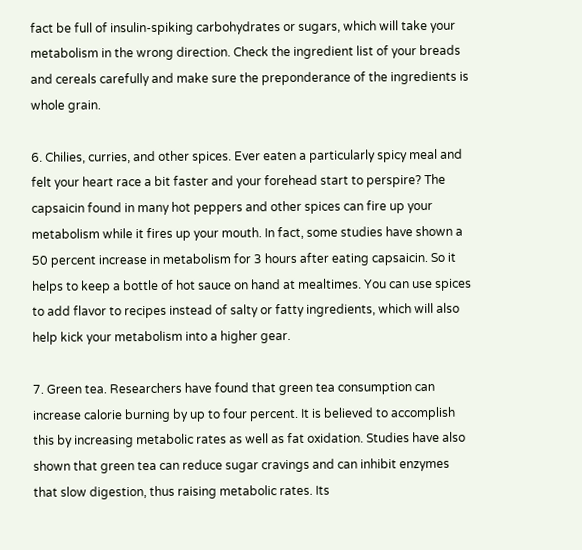fact be full of insulin-spiking carbohydrates or sugars, which will take your metabolism in the wrong direction. Check the ingredient list of your breads and cereals carefully and make sure the preponderance of the ingredients is whole grain.

6. Chilies, curries, and other spices. Ever eaten a particularly spicy meal and felt your heart race a bit faster and your forehead start to perspire? The capsaicin found in many hot peppers and other spices can fire up your metabolism while it fires up your mouth. In fact, some studies have shown a 50 percent increase in metabolism for 3 hours after eating capsaicin. So it helps to keep a bottle of hot sauce on hand at mealtimes. You can use spices to add flavor to recipes instead of salty or fatty ingredients, which will also help kick your metabolism into a higher gear.

7. Green tea. Researchers have found that green tea consumption can increase calorie burning by up to four percent. It is believed to accomplish this by increasing metabolic rates as well as fat oxidation. Studies have also shown that green tea can reduce sugar cravings and can inhibit enzymes that slow digestion, thus raising metabolic rates. Its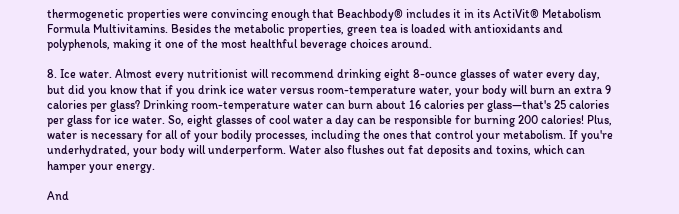thermogenetic properties were convincing enough that Beachbody® includes it in its ActiVit® Metabolism Formula Multivitamins. Besides the metabolic properties, green tea is loaded with antioxidants and polyphenols, making it one of the most healthful beverage choices around.

8. Ice water. Almost every nutritionist will recommend drinking eight 8-ounce glasses of water every day, but did you know that if you drink ice water versus room-temperature water, your body will burn an extra 9 calories per glass? Drinking room-temperature water can burn about 16 calories per glass—that's 25 calories per glass for ice water. So, eight glasses of cool water a day can be responsible for burning 200 calories! Plus, water is necessary for all of your bodily processes, including the ones that control your metabolism. If you're underhydrated, your body will underperform. Water also flushes out fat deposits and toxins, which can hamper your energy.

And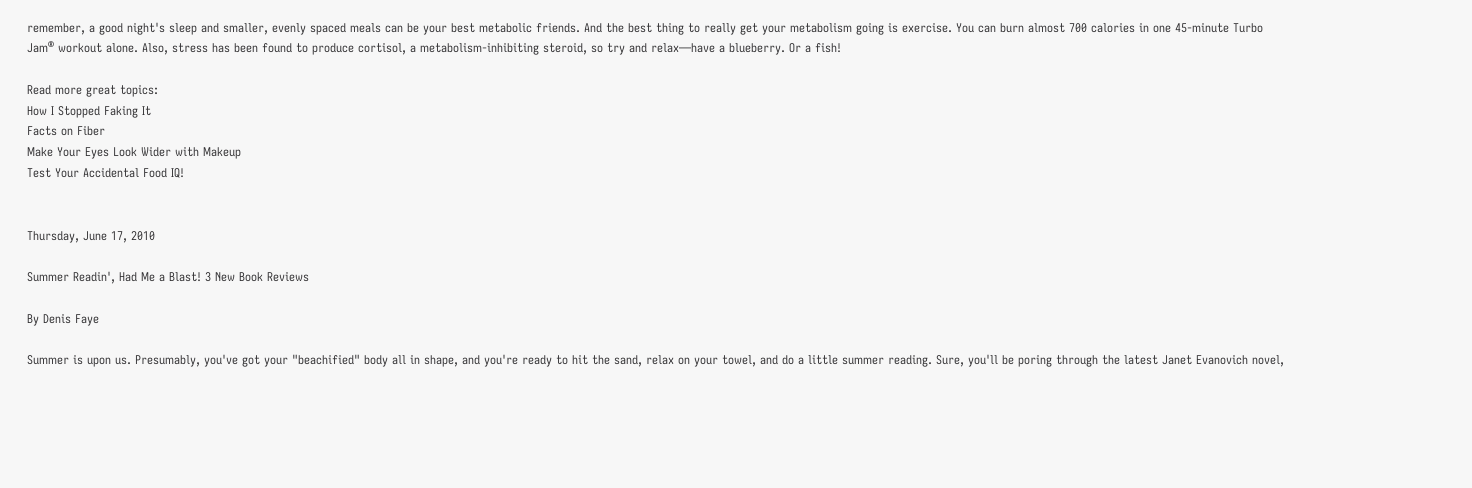remember, a good night's sleep and smaller, evenly spaced meals can be your best metabolic friends. And the best thing to really get your metabolism going is exercise. You can burn almost 700 calories in one 45-minute Turbo Jam® workout alone. Also, stress has been found to produce cortisol, a metabolism-inhibiting steroid, so try and relax—have a blueberry. Or a fish!

Read more great topics:
How I Stopped Faking It
Facts on Fiber
Make Your Eyes Look Wider with Makeup
Test Your Accidental Food IQ!


Thursday, June 17, 2010

Summer Readin', Had Me a Blast! 3 New Book Reviews

By Denis Faye

Summer is upon us. Presumably, you've got your "beachified" body all in shape, and you're ready to hit the sand, relax on your towel, and do a little summer reading. Sure, you'll be poring through the latest Janet Evanovich novel,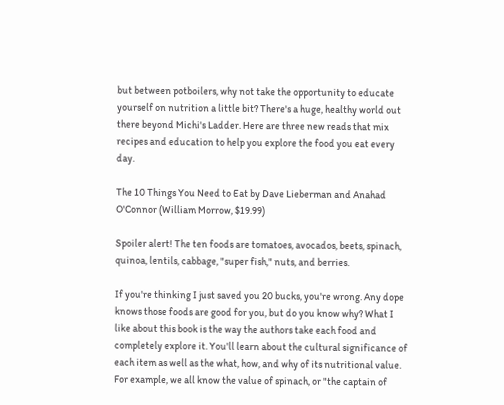but between potboilers, why not take the opportunity to educate yourself on nutrition a little bit? There's a huge, healthy world out there beyond Michi's Ladder. Here are three new reads that mix recipes and education to help you explore the food you eat every day.

The 10 Things You Need to Eat by Dave Lieberman and Anahad O'Connor (William Morrow, $19.99)

Spoiler alert! The ten foods are tomatoes, avocados, beets, spinach, quinoa, lentils, cabbage, "super fish," nuts, and berries.

If you're thinking I just saved you 20 bucks, you're wrong. Any dope knows those foods are good for you, but do you know why? What I like about this book is the way the authors take each food and completely explore it. You'll learn about the cultural significance of each item as well as the what, how, and why of its nutritional value. For example, we all know the value of spinach, or "the captain of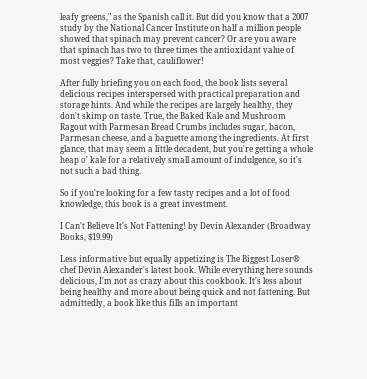leafy greens," as the Spanish call it. But did you know that a 2007 study by the National Cancer Institute on half a million people showed that spinach may prevent cancer? Or are you aware that spinach has two to three times the antioxidant value of most veggies? Take that, cauliflower!

After fully briefing you on each food, the book lists several delicious recipes interspersed with practical preparation and storage hints. And while the recipes are largely healthy, they don't skimp on taste. True, the Baked Kale and Mushroom Ragout with Parmesan Bread Crumbs includes sugar, bacon, Parmesan cheese, and a baguette among the ingredients. At first glance, that may seem a little decadent, but you're getting a whole heap o' kale for a relatively small amount of indulgence, so it's not such a bad thing.

So if you're looking for a few tasty recipes and a lot of food knowledge, this book is a great investment.

I Can't Believe It's Not Fattening! by Devin Alexander (Broadway Books, $19.99)

Less informative but equally appetizing is The Biggest Loser® chef Devin Alexander's latest book. While everything here sounds delicious, I'm not as crazy about this cookbook. It's less about being healthy and more about being quick and not fattening. But admittedly, a book like this fills an important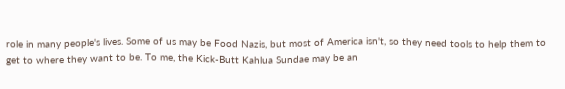role in many people's lives. Some of us may be Food Nazis, but most of America isn't, so they need tools to help them to get to where they want to be. To me, the Kick-Butt Kahlua Sundae may be an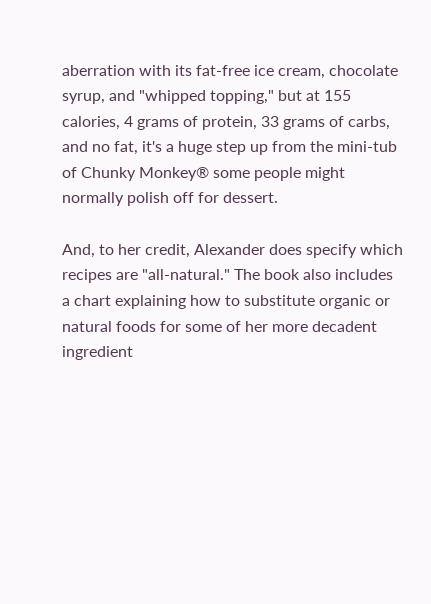aberration with its fat-free ice cream, chocolate syrup, and "whipped topping," but at 155 calories, 4 grams of protein, 33 grams of carbs, and no fat, it's a huge step up from the mini-tub of Chunky Monkey® some people might normally polish off for dessert.

And, to her credit, Alexander does specify which recipes are "all-natural." The book also includes a chart explaining how to substitute organic or natural foods for some of her more decadent ingredient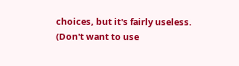choices, but it's fairly useless. (Don't want to use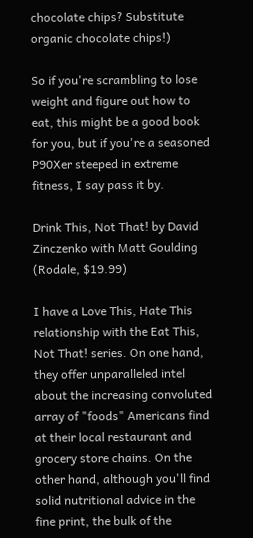chocolate chips? Substitute organic chocolate chips!)

So if you're scrambling to lose weight and figure out how to eat, this might be a good book for you, but if you're a seasoned P90Xer steeped in extreme fitness, I say pass it by.

Drink This, Not That! by David Zinczenko with Matt Goulding (Rodale, $19.99)

I have a Love This, Hate This relationship with the Eat This, Not That! series. On one hand, they offer unparalleled intel about the increasing convoluted array of "foods" Americans find at their local restaurant and grocery store chains. On the other hand, although you'll find solid nutritional advice in the fine print, the bulk of the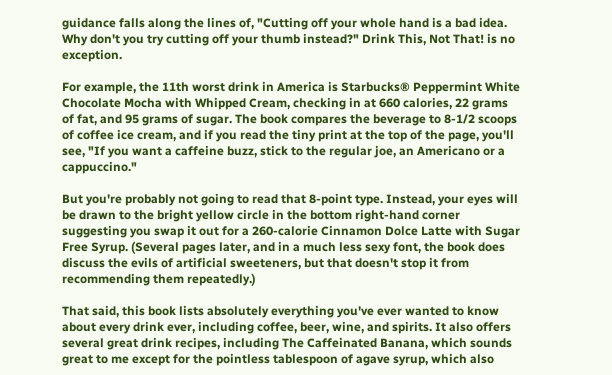guidance falls along the lines of, "Cutting off your whole hand is a bad idea. Why don't you try cutting off your thumb instead?" Drink This, Not That! is no exception.

For example, the 11th worst drink in America is Starbucks® Peppermint White Chocolate Mocha with Whipped Cream, checking in at 660 calories, 22 grams of fat, and 95 grams of sugar. The book compares the beverage to 8-1/2 scoops of coffee ice cream, and if you read the tiny print at the top of the page, you'll see, "If you want a caffeine buzz, stick to the regular joe, an Americano or a cappuccino."

But you're probably not going to read that 8-point type. Instead, your eyes will be drawn to the bright yellow circle in the bottom right-hand corner suggesting you swap it out for a 260-calorie Cinnamon Dolce Latte with Sugar Free Syrup. (Several pages later, and in a much less sexy font, the book does discuss the evils of artificial sweeteners, but that doesn't stop it from recommending them repeatedly.)

That said, this book lists absolutely everything you've ever wanted to know about every drink ever, including coffee, beer, wine, and spirits. It also offers several great drink recipes, including The Caffeinated Banana, which sounds great to me except for the pointless tablespoon of agave syrup, which also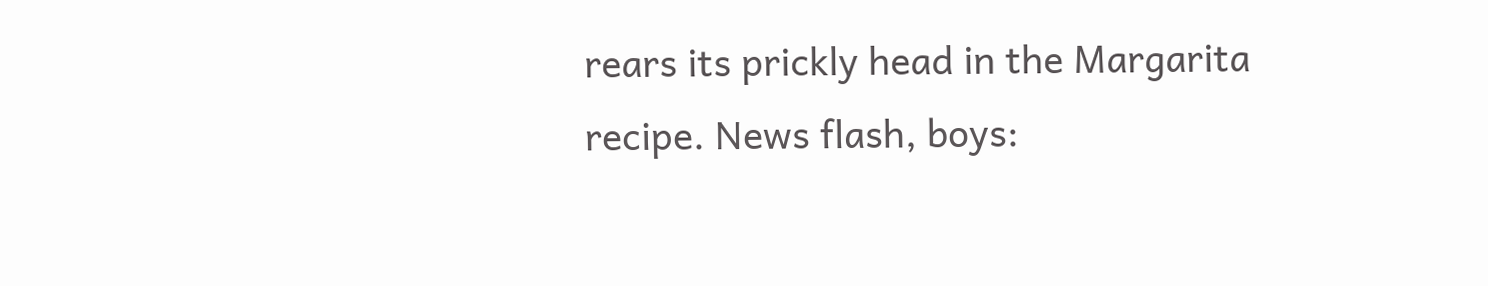rears its prickly head in the Margarita recipe. News flash, boys: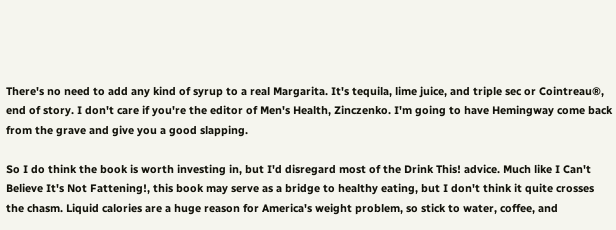There's no need to add any kind of syrup to a real Margarita. It's tequila, lime juice, and triple sec or Cointreau®, end of story. I don't care if you're the editor of Men's Health, Zinczenko. I'm going to have Hemingway come back from the grave and give you a good slapping.

So I do think the book is worth investing in, but I'd disregard most of the Drink This! advice. Much like I Can't Believe It's Not Fattening!, this book may serve as a bridge to healthy eating, but I don't think it quite crosses the chasm. Liquid calories are a huge reason for America's weight problem, so stick to water, coffee, and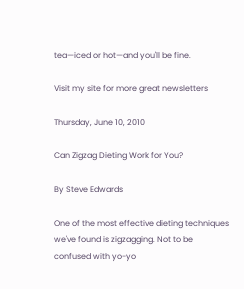tea—iced or hot—and you'll be fine.

Visit my site for more great newsletters

Thursday, June 10, 2010

Can Zigzag Dieting Work for You?

By Steve Edwards

One of the most effective dieting techniques we've found is zigzagging. Not to be confused with yo-yo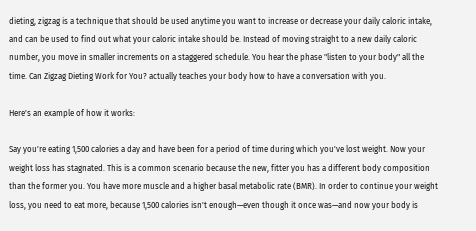dieting, zigzag is a technique that should be used anytime you want to increase or decrease your daily caloric intake, and can be used to find out what your caloric intake should be. Instead of moving straight to a new daily caloric number, you move in smaller increments on a staggered schedule. You hear the phase "listen to your body" all the time. Can Zigzag Dieting Work for You? actually teaches your body how to have a conversation with you.

Here's an example of how it works:

Say you're eating 1,500 calories a day and have been for a period of time during which you've lost weight. Now your weight loss has stagnated. This is a common scenario because the new, fitter you has a different body composition than the former you. You have more muscle and a higher basal metabolic rate (BMR). In order to continue your weight loss, you need to eat more, because 1,500 calories isn't enough—even though it once was—and now your body is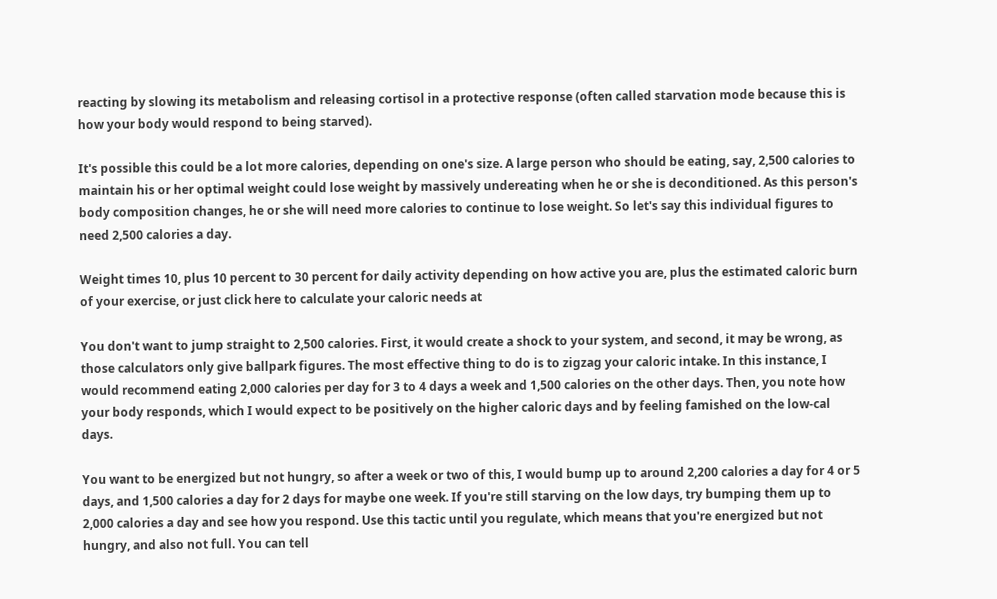reacting by slowing its metabolism and releasing cortisol in a protective response (often called starvation mode because this is how your body would respond to being starved).

It's possible this could be a lot more calories, depending on one's size. A large person who should be eating, say, 2,500 calories to maintain his or her optimal weight could lose weight by massively undereating when he or she is deconditioned. As this person's body composition changes, he or she will need more calories to continue to lose weight. So let's say this individual figures to need 2,500 calories a day.

Weight times 10, plus 10 percent to 30 percent for daily activity depending on how active you are, plus the estimated caloric burn of your exercise, or just click here to calculate your caloric needs at

You don't want to jump straight to 2,500 calories. First, it would create a shock to your system, and second, it may be wrong, as those calculators only give ballpark figures. The most effective thing to do is to zigzag your caloric intake. In this instance, I would recommend eating 2,000 calories per day for 3 to 4 days a week and 1,500 calories on the other days. Then, you note how your body responds, which I would expect to be positively on the higher caloric days and by feeling famished on the low-cal days.

You want to be energized but not hungry, so after a week or two of this, I would bump up to around 2,200 calories a day for 4 or 5 days, and 1,500 calories a day for 2 days for maybe one week. If you're still starving on the low days, try bumping them up to 2,000 calories a day and see how you respond. Use this tactic until you regulate, which means that you're energized but not hungry, and also not full. You can tell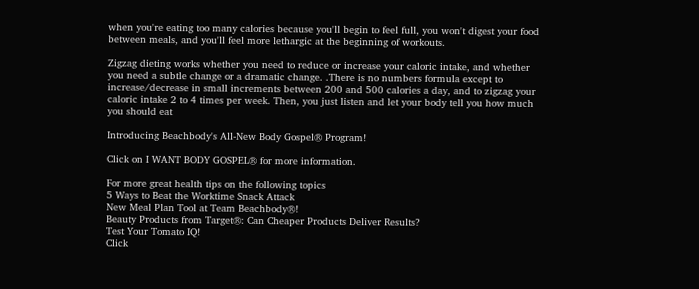when you're eating too many calories because you'll begin to feel full, you won't digest your food between meals, and you'll feel more lethargic at the beginning of workouts.

Zigzag dieting works whether you need to reduce or increase your caloric intake, and whether you need a subtle change or a dramatic change. .There is no numbers formula except to increase/decrease in small increments between 200 and 500 calories a day, and to zigzag your caloric intake 2 to 4 times per week. Then, you just listen and let your body tell you how much you should eat

Introducing Beachbody's All-New Body Gospel® Program!

Click on I WANT BODY GOSPEL® for more information.

For more great health tips on the following topics
5 Ways to Beat the Worktime Snack Attack
New Meal Plan Tool at Team Beachbody®!
Beauty Products from Target®: Can Cheaper Products Deliver Results?
Test Your Tomato IQ!
Click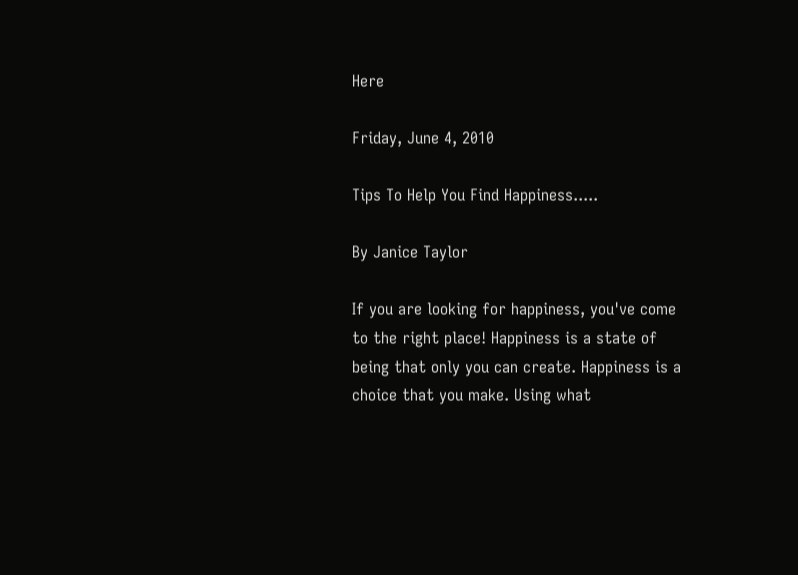Here

Friday, June 4, 2010

Tips To Help You Find Happiness.....

By Janice Taylor

If you are looking for happiness, you've come to the right place! Happiness is a state of being that only you can create. Happiness is a choice that you make. Using what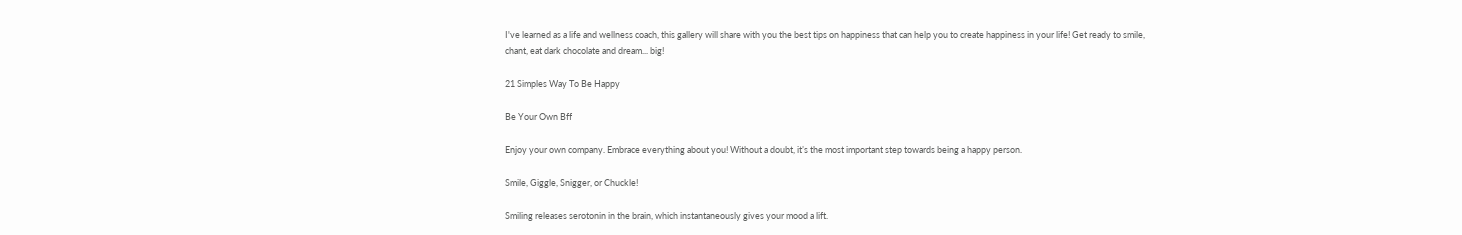I've learned as a life and wellness coach, this gallery will share with you the best tips on happiness that can help you to create happiness in your life! Get ready to smile, chant, eat dark chocolate and dream... big!

21 Simples Way To Be Happy

Be Your Own Bff

Enjoy your own company. Embrace everything about you! Without a doubt, it’s the most important step towards being a happy person.

Smile, Giggle, Snigger, or Chuckle!

Smiling releases serotonin in the brain, which instantaneously gives your mood a lift.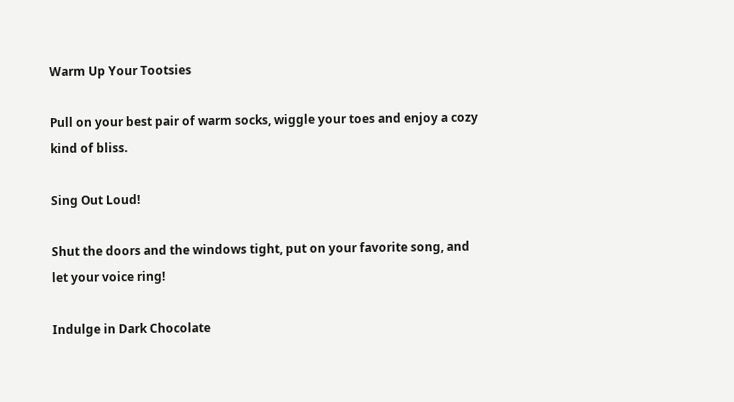Warm Up Your Tootsies

Pull on your best pair of warm socks, wiggle your toes and enjoy a cozy kind of bliss.

Sing Out Loud!

Shut the doors and the windows tight, put on your favorite song, and let your voice ring!

Indulge in Dark Chocolate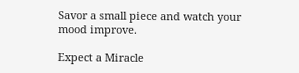Savor a small piece and watch your mood improve.

Expect a Miracle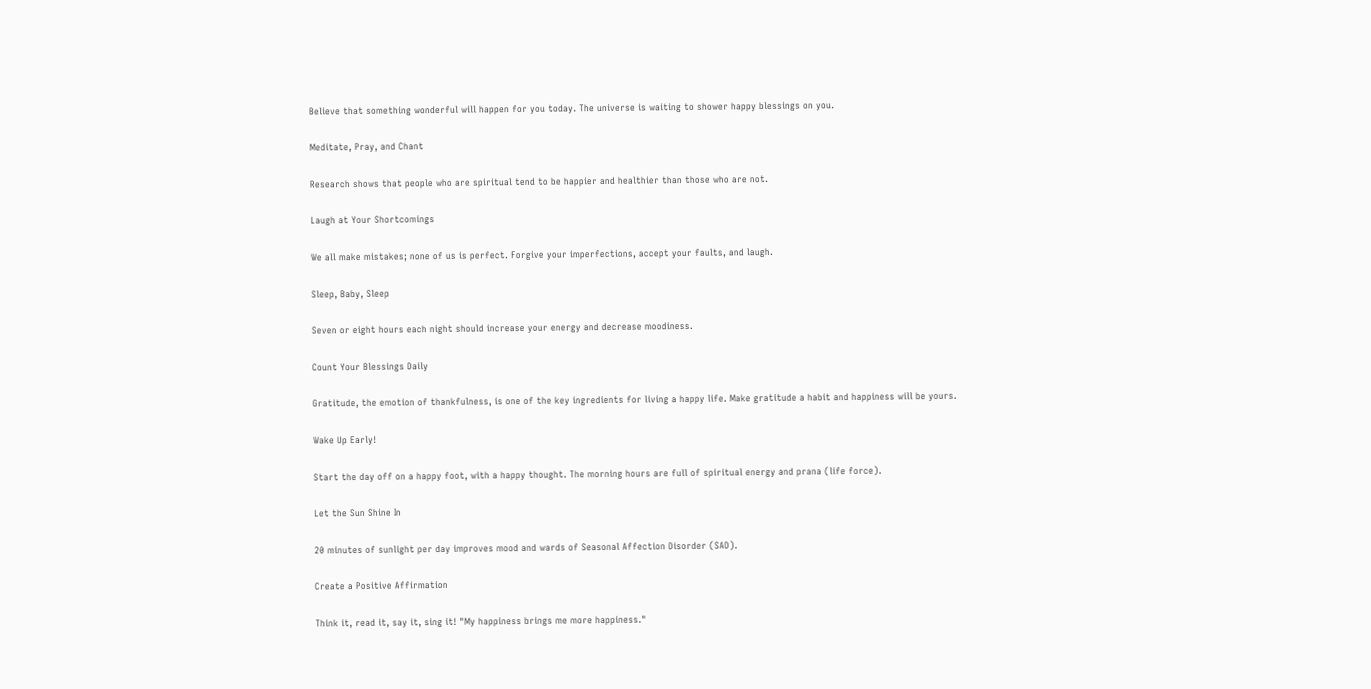Believe that something wonderful will happen for you today. The universe is waiting to shower happy blessings on you.

Meditate, Pray, and Chant

Research shows that people who are spiritual tend to be happier and healthier than those who are not.

Laugh at Your Shortcomings

We all make mistakes; none of us is perfect. Forgive your imperfections, accept your faults, and laugh.

Sleep, Baby, Sleep

Seven or eight hours each night should increase your energy and decrease moodiness.

Count Your Blessings Daily

Gratitude, the emotion of thankfulness, is one of the key ingredients for living a happy life. Make gratitude a habit and happiness will be yours.

Wake Up Early!

Start the day off on a happy foot, with a happy thought. The morning hours are full of spiritual energy and prana (life force).

Let the Sun Shine In

20 minutes of sunlight per day improves mood and wards of Seasonal Affection Disorder (SAD).

Create a Positive Affirmation

Think it, read it, say it, sing it! "My happiness brings me more happiness."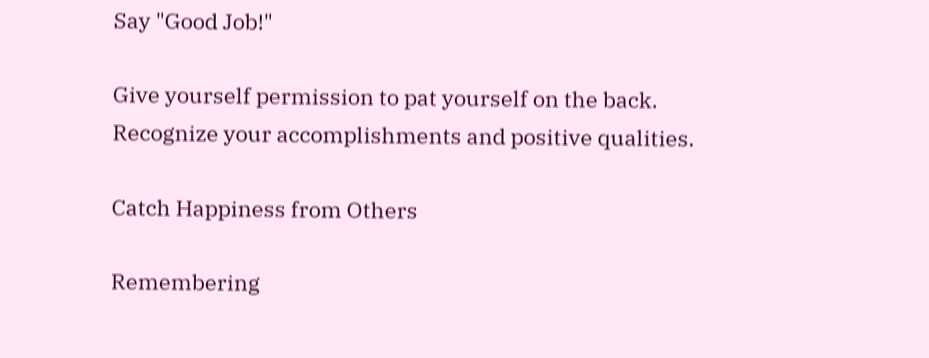Say "Good Job!"

Give yourself permission to pat yourself on the back. Recognize your accomplishments and positive qualities.

Catch Happiness from Others

Remembering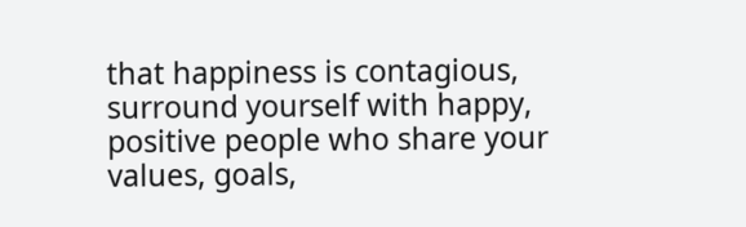that happiness is contagious, surround yourself with happy, positive people who share your values, goals,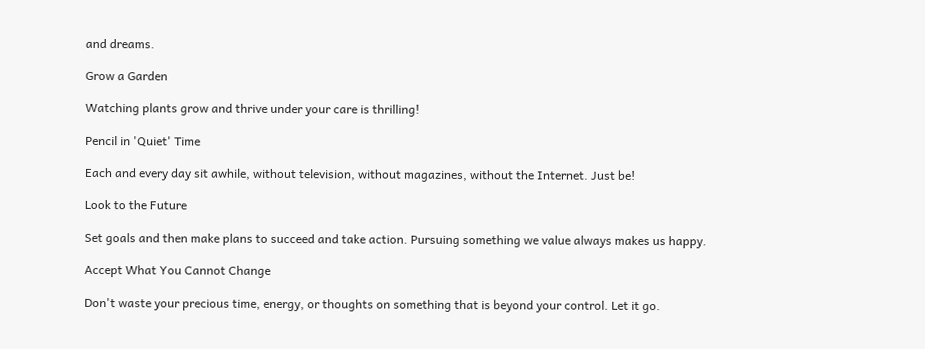and dreams.

Grow a Garden

Watching plants grow and thrive under your care is thrilling!

Pencil in 'Quiet' Time

Each and every day sit awhile, without television, without magazines, without the Internet. Just be!

Look to the Future

Set goals and then make plans to succeed and take action. Pursuing something we value always makes us happy.

Accept What You Cannot Change

Don't waste your precious time, energy, or thoughts on something that is beyond your control. Let it go.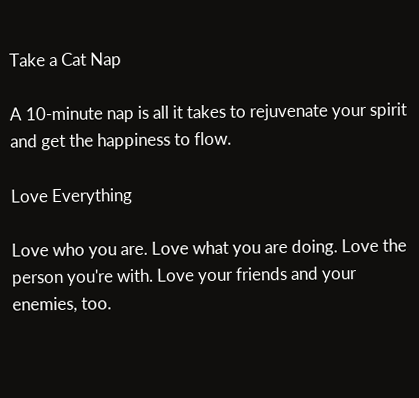Take a Cat Nap

A 10-minute nap is all it takes to rejuvenate your spirit and get the happiness to flow.

Love Everything

Love who you are. Love what you are doing. Love the person you're with. Love your friends and your enemies, too.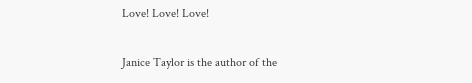Love! Love! Love!

Janice Taylor is the author of the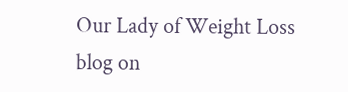Our Lady of Weight Loss blog on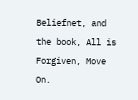Beliefnet, and the book, All is Forgiven, Move On.